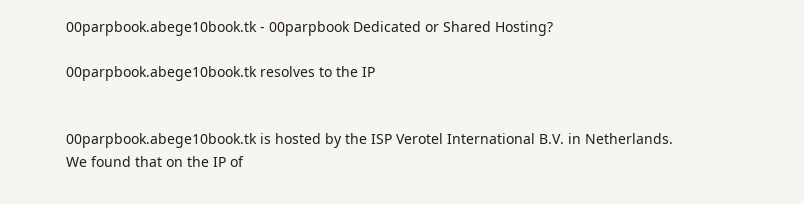00parpbook.abege10book.tk - 00parpbook Dedicated or Shared Hosting?

00parpbook.abege10book.tk resolves to the IP


00parpbook.abege10book.tk is hosted by the ISP Verotel International B.V. in Netherlands.
We found that on the IP of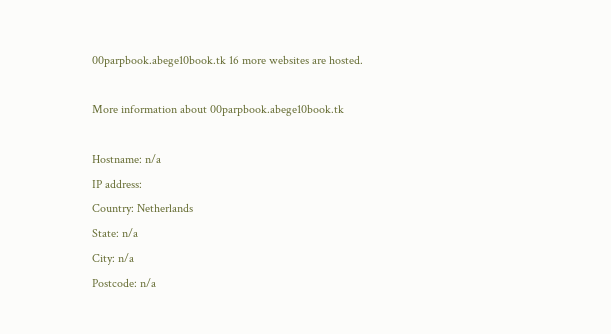00parpbook.abege10book.tk 16 more websites are hosted.

More information about 00parpbook.abege10book.tk

Hostname: n/a
IP address:
Country: Netherlands
State: n/a
City: n/a
Postcode: n/a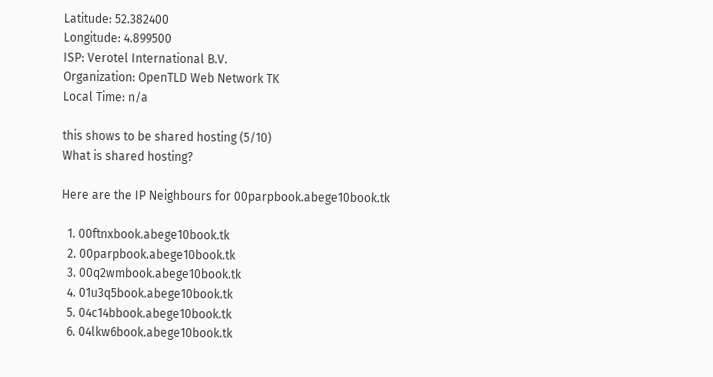Latitude: 52.382400
Longitude: 4.899500
ISP: Verotel International B.V.
Organization: OpenTLD Web Network TK
Local Time: n/a

this shows to be shared hosting (5/10)
What is shared hosting?

Here are the IP Neighbours for 00parpbook.abege10book.tk

  1. 00ftnxbook.abege10book.tk
  2. 00parpbook.abege10book.tk
  3. 00q2wmbook.abege10book.tk
  4. 01u3q5book.abege10book.tk
  5. 04c14bbook.abege10book.tk
  6. 04lkw6book.abege10book.tk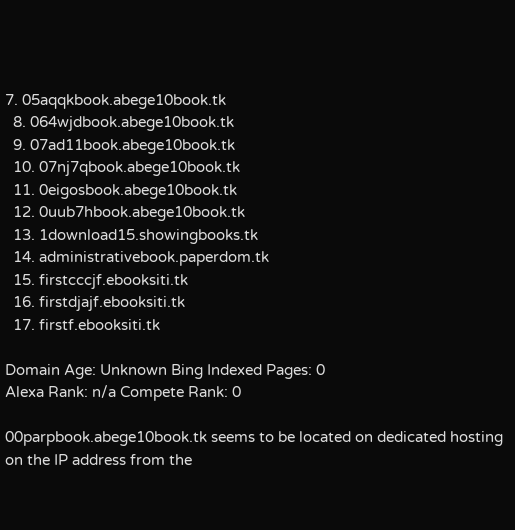7. 05aqqkbook.abege10book.tk
  8. 064wjdbook.abege10book.tk
  9. 07ad11book.abege10book.tk
  10. 07nj7qbook.abege10book.tk
  11. 0eigosbook.abege10book.tk
  12. 0uub7hbook.abege10book.tk
  13. 1download15.showingbooks.tk
  14. administrativebook.paperdom.tk
  15. firstcccjf.ebooksiti.tk
  16. firstdjajf.ebooksiti.tk
  17. firstf.ebooksiti.tk

Domain Age: Unknown Bing Indexed Pages: 0
Alexa Rank: n/a Compete Rank: 0

00parpbook.abege10book.tk seems to be located on dedicated hosting on the IP address from the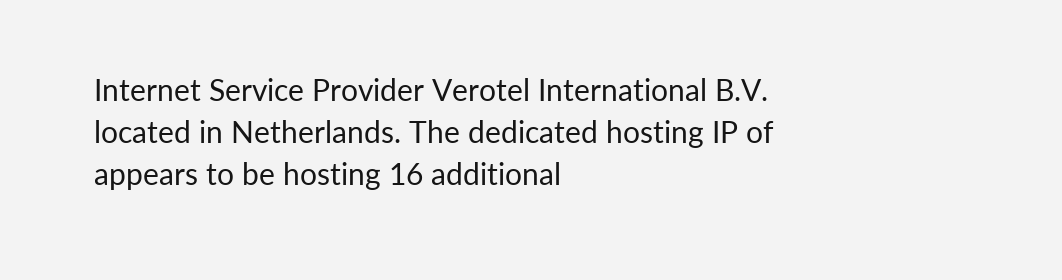Internet Service Provider Verotel International B.V. located in Netherlands. The dedicated hosting IP of appears to be hosting 16 additional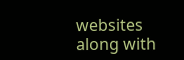websites along with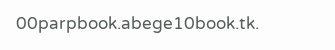00parpbook.abege10book.tk.